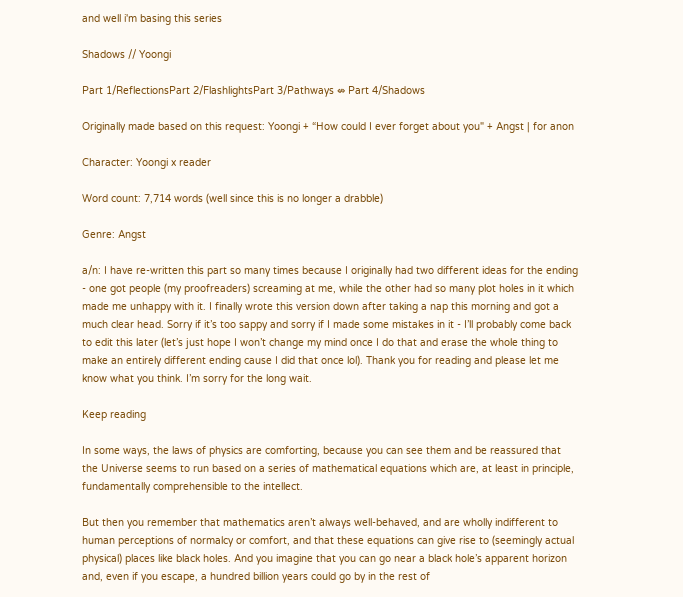and well i'm basing this series

Shadows // Yoongi

Part 1/ReflectionsPart 2/FlashlightsPart 3/Pathways ⇎ Part 4/Shadows

Originally made based on this request: Yoongi + “How could I ever forget about you" + Angst | for anon

Character: Yoongi x reader

Word count: 7,714 words (well since this is no longer a drabble)

Genre: Angst

a/n: I have re-written this part so many times because I originally had two different ideas for the ending - one got people (my proofreaders) screaming at me, while the other had so many plot holes in it which made me unhappy with it. I finally wrote this version down after taking a nap this morning and got a much clear head. Sorry if it’s too sappy and sorry if I made some mistakes in it - I’ll probably come back to edit this later (let’s just hope I won’t change my mind once I do that and erase the whole thing to make an entirely different ending cause I did that once lol). Thank you for reading and please let me know what you think. I’m sorry for the long wait.

Keep reading

In some ways, the laws of physics are comforting, because you can see them and be reassured that the Universe seems to run based on a series of mathematical equations which are, at least in principle, fundamentally comprehensible to the intellect.

But then you remember that mathematics aren’t always well-behaved, and are wholly indifferent to human perceptions of normalcy or comfort, and that these equations can give rise to (seemingly actual physical) places like black holes. And you imagine that you can go near a black hole’s apparent horizon and, even if you escape, a hundred billion years could go by in the rest of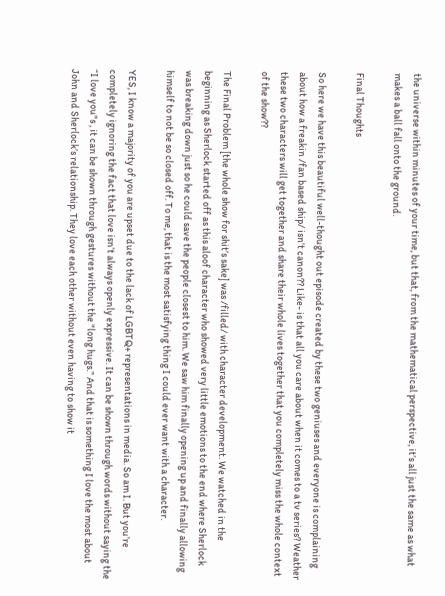the universe within minutes of your time, but that, from the mathematical perspective, it’s all just the same as what makes a ball fall onto the ground.

Final Thoughts

So here we have this beautiful well-thought out episode created by these two geniuses and everyone is complaining about how a freakin /fan based ship/ isn’t canon?? Like- is that all you care about when it comes to a tv series? Weather these two characters will get together and share their whole lives together that you completely miss the whole context of the show??

The Final Problem [the whole show for shit’s sake] was /filled/ with character development. We watched in the beginning as Sherlock started off as this aloof character who showed very little emotions to the end where Sherlock was breaking down just so he could save the people closest to him. We saw him finally opening up and finally allowing himself to not be so closed off. To me, that is the most satisfying thing I could ever want with a character.

YES, I know a majority of you are upset due to the lack of LGBTQ+ representations in media. So am I. But you’re completely ignoring the fact that love isn’t always openly expressive. It can be shown through words without saying the “I love you"s , it can be shown through gestures without the "long hugs.” And that is something I love the most about John and Sherlock’s relationship. They love each other without even having to show it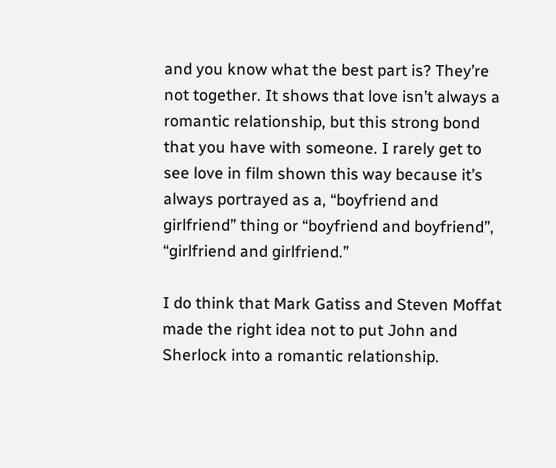and you know what the best part is? They’re not together. It shows that love isn’t always a romantic relationship, but this strong bond that you have with someone. I rarely get to see love in film shown this way because it’s always portrayed as a, “boyfriend and girlfriend” thing or “boyfriend and boyfriend”, “girlfriend and girlfriend.”

I do think that Mark Gatiss and Steven Moffat made the right idea not to put John and Sherlock into a romantic relationship.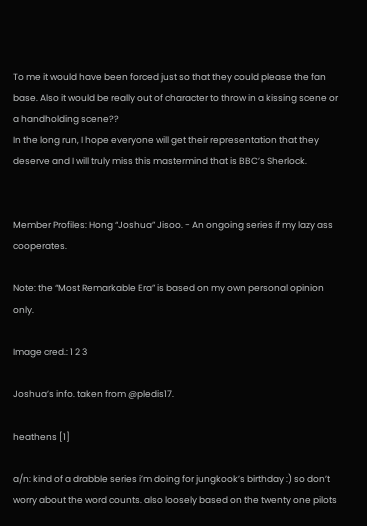To me it would have been forced just so that they could please the fan base. Also it would be really out of character to throw in a kissing scene or a handholding scene??
In the long run, I hope everyone will get their representation that they deserve and I will truly miss this mastermind that is BBC’s Sherlock.


Member Profiles: Hong “Joshua” Jisoo. - An ongoing series if my lazy ass cooperates.

Note: the “Most Remarkable Era” is based on my own personal opinion only.

Image cred.: 1 2 3

Joshua’s info. taken from @pledis17.

heathens [1]

a/n: kind of a drabble series i’m doing for jungkook’s birthday :) so don’t worry about the word counts. also loosely based on the twenty one pilots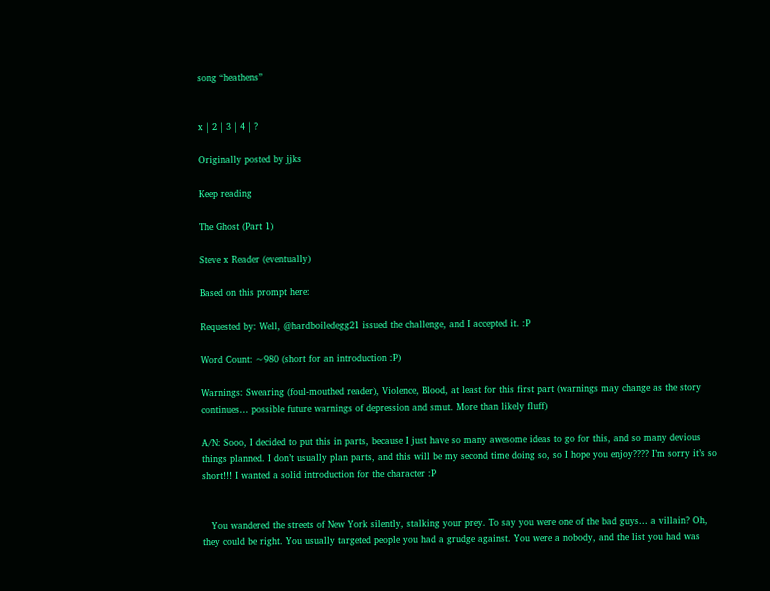song “heathens”


x | 2 | 3 | 4 | ?

Originally posted by jjks

Keep reading

The Ghost (Part 1)

Steve x Reader (eventually)

Based on this prompt here:

Requested by: Well, @hardboiledegg21 issued the challenge, and I accepted it. :P

Word Count: ~980 (short for an introduction :P)

Warnings: Swearing (foul-mouthed reader), Violence, Blood, at least for this first part (warnings may change as the story continues… possible future warnings of depression and smut. More than likely fluff)

A/N: Sooo, I decided to put this in parts, because I just have so many awesome ideas to go for this, and so many devious things planned. I don’t usually plan parts, and this will be my second time doing so, so I hope you enjoy???? I’m sorry it’s so short!!! I wanted a solid introduction for the character :P


   You wandered the streets of New York silently, stalking your prey. To say you were one of the bad guys… a villain? Oh, they could be right. You usually targeted people you had a grudge against. You were a nobody, and the list you had was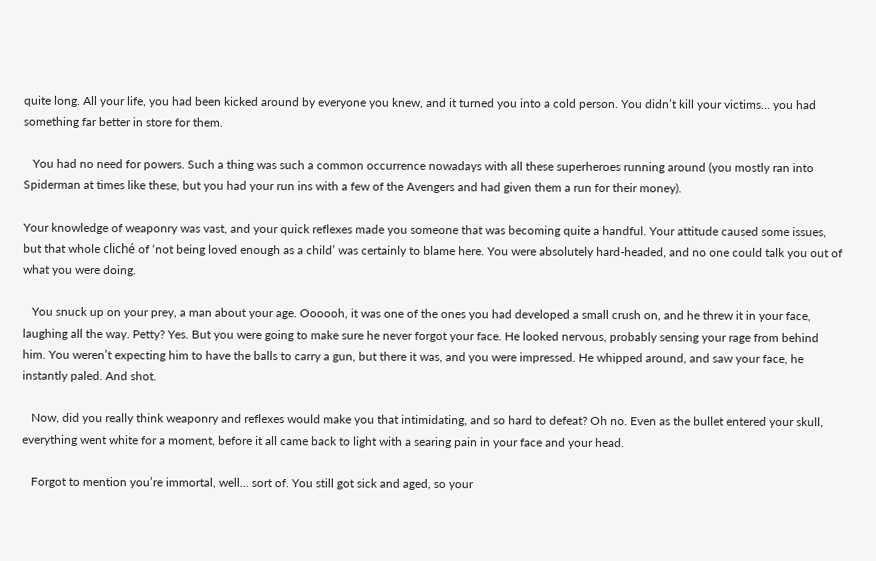quite long. All your life, you had been kicked around by everyone you knew, and it turned you into a cold person. You didn’t kill your victims… you had something far better in store for them.

   You had no need for powers. Such a thing was such a common occurrence nowadays with all these superheroes running around (you mostly ran into Spiderman at times like these, but you had your run ins with a few of the Avengers and had given them a run for their money).

Your knowledge of weaponry was vast, and your quick reflexes made you someone that was becoming quite a handful. Your attitude caused some issues, but that whole cliché of ‘not being loved enough as a child’ was certainly to blame here. You were absolutely hard-headed, and no one could talk you out of what you were doing.

   You snuck up on your prey, a man about your age. Oooooh, it was one of the ones you had developed a small crush on, and he threw it in your face, laughing all the way. Petty? Yes. But you were going to make sure he never forgot your face. He looked nervous, probably sensing your rage from behind him. You weren’t expecting him to have the balls to carry a gun, but there it was, and you were impressed. He whipped around, and saw your face, he instantly paled. And shot.

   Now, did you really think weaponry and reflexes would make you that intimidating, and so hard to defeat? Oh no. Even as the bullet entered your skull, everything went white for a moment, before it all came back to light with a searing pain in your face and your head.

   Forgot to mention you’re immortal, well… sort of. You still got sick and aged, so your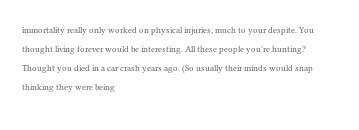immortality really only worked on physical injuries, much to your despite. You thought living forever would be interesting. All these people you’re hunting? Thought you died in a car crash years ago. (So usually their minds would snap thinking they were being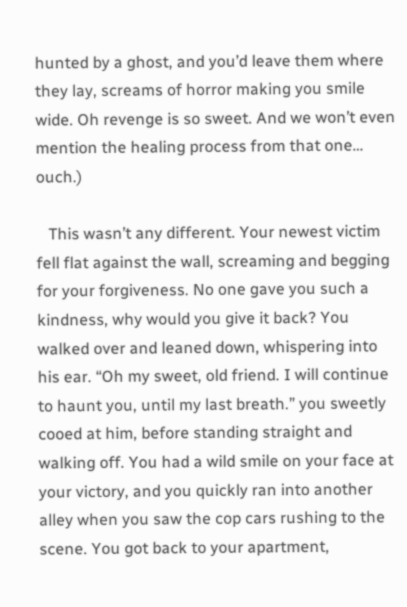hunted by a ghost, and you’d leave them where they lay, screams of horror making you smile wide. Oh revenge is so sweet. And we won’t even mention the healing process from that one… ouch.)

   This wasn’t any different. Your newest victim fell flat against the wall, screaming and begging for your forgiveness. No one gave you such a kindness, why would you give it back? You walked over and leaned down, whispering into his ear. “Oh my sweet, old friend. I will continue to haunt you, until my last breath.” you sweetly cooed at him, before standing straight and walking off. You had a wild smile on your face at your victory, and you quickly ran into another alley when you saw the cop cars rushing to the scene. You got back to your apartment,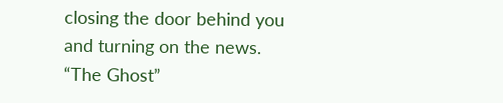closing the door behind you and turning on the news. “The Ghost”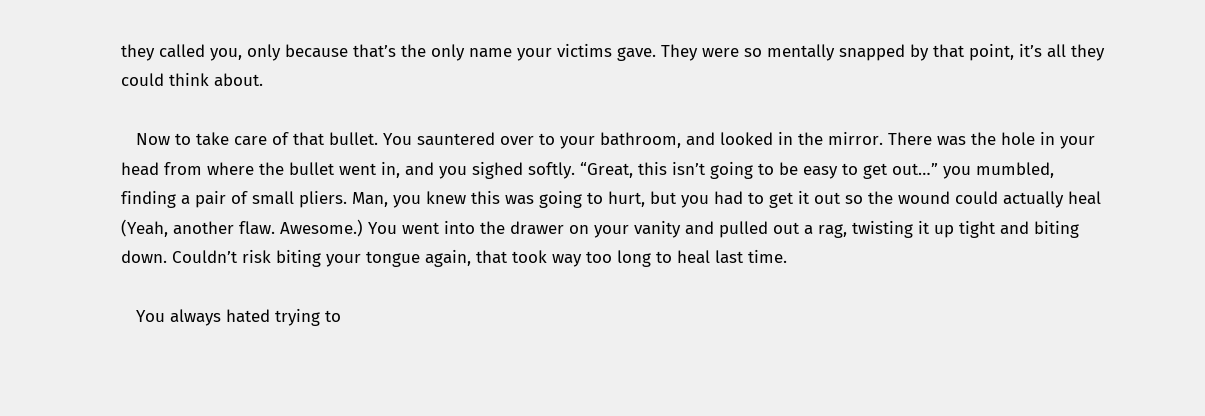they called you, only because that’s the only name your victims gave. They were so mentally snapped by that point, it’s all they could think about.

   Now to take care of that bullet. You sauntered over to your bathroom, and looked in the mirror. There was the hole in your head from where the bullet went in, and you sighed softly. “Great, this isn’t going to be easy to get out…” you mumbled, finding a pair of small pliers. Man, you knew this was going to hurt, but you had to get it out so the wound could actually heal (Yeah, another flaw. Awesome.) You went into the drawer on your vanity and pulled out a rag, twisting it up tight and biting down. Couldn’t risk biting your tongue again, that took way too long to heal last time.

   You always hated trying to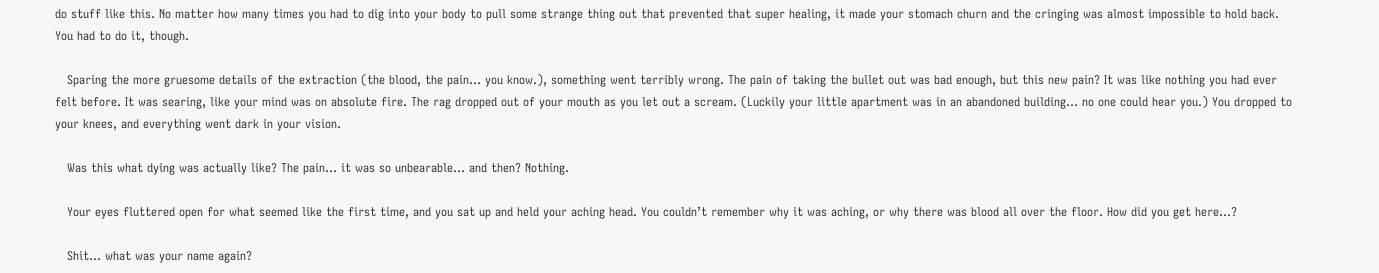do stuff like this. No matter how many times you had to dig into your body to pull some strange thing out that prevented that super healing, it made your stomach churn and the cringing was almost impossible to hold back. You had to do it, though.

   Sparing the more gruesome details of the extraction (the blood, the pain… you know.), something went terribly wrong. The pain of taking the bullet out was bad enough, but this new pain? It was like nothing you had ever felt before. It was searing, like your mind was on absolute fire. The rag dropped out of your mouth as you let out a scream. (Luckily your little apartment was in an abandoned building… no one could hear you.) You dropped to your knees, and everything went dark in your vision.

   Was this what dying was actually like? The pain… it was so unbearable… and then? Nothing.

   Your eyes fluttered open for what seemed like the first time, and you sat up and held your aching head. You couldn’t remember why it was aching, or why there was blood all over the floor. How did you get here…?

   Shit… what was your name again?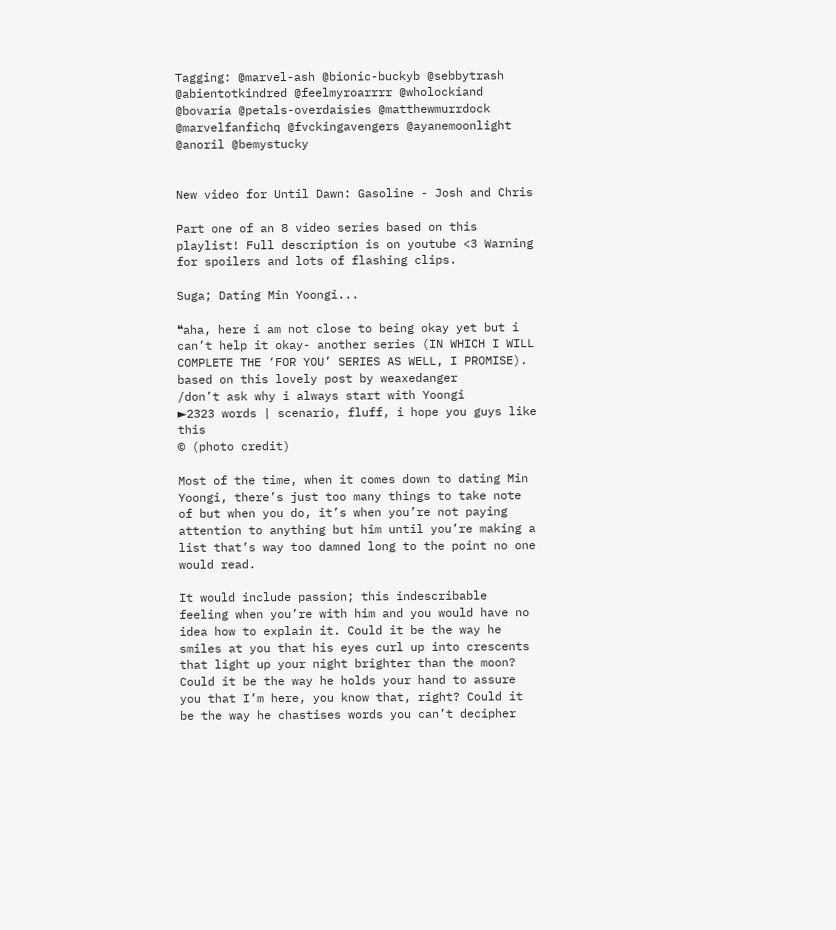Tagging: @marvel-ash @bionic-buckyb @sebbytrash @abientotkindred @feelmyroarrrr @wholockiand @bovaria @petals-overdaisies @matthewmurrdock @marvelfanfichq @fvckingavengers @ayanemoonlight @anoril @bemystucky


New video for Until Dawn: Gasoline - Josh and Chris

Part one of an 8 video series based on this playlist! Full description is on youtube <3 Warning for spoilers and lots of flashing clips.

Suga; Dating Min Yoongi...

❝aha, here i am not close to being okay yet but i can’t help it okay- another series (IN WHICH I WILL COMPLETE THE ‘FOR YOU’ SERIES AS WELL, I PROMISE).
based on this lovely post by weaxedanger
/don’t ask why i always start with Yoongi
►2323 words | scenario, fluff, i hope you guys like this
© (photo credit)

Most of the time, when it comes down to dating Min Yoongi, there’s just too many things to take note of but when you do, it’s when you’re not paying attention to anything but him until you’re making a list that’s way too damned long to the point no one would read.

It would include passion; this indescribable feeling when you’re with him and you would have no idea how to explain it. Could it be the way he smiles at you that his eyes curl up into crescents that light up your night brighter than the moon? Could it be the way he holds your hand to assure you that I’m here, you know that, right? Could it be the way he chastises words you can’t decipher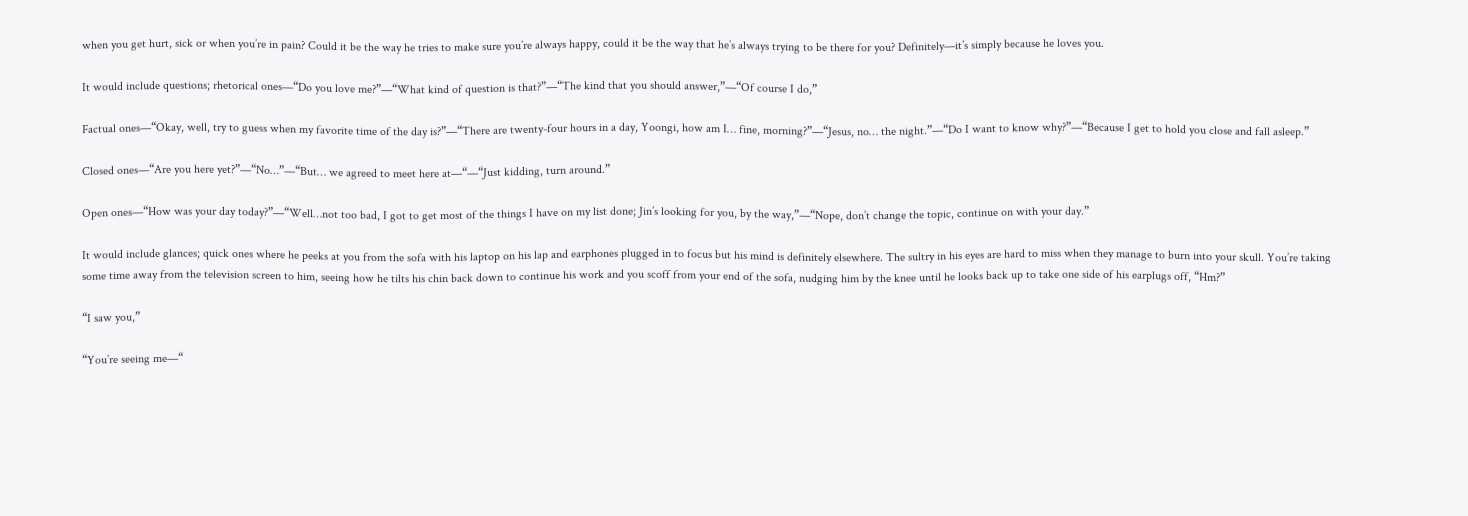when you get hurt, sick or when you’re in pain? Could it be the way he tries to make sure you’re always happy, could it be the way that he’s always trying to be there for you? Definitely—it’s simply because he loves you.

It would include questions; rhetorical ones—“Do you love me?”—“What kind of question is that?”—“The kind that you should answer,”—“Of course I do,”

Factual ones—“Okay, well, try to guess when my favorite time of the day is?”—“There are twenty-four hours in a day, Yoongi, how am I… fine, morning?”—“Jesus, no… the night.”—“Do I want to know why?”—“Because I get to hold you close and fall asleep.”

Closed ones—“Are you here yet?”—“No…”—“But… we agreed to meet here at—“—“Just kidding, turn around.”

Open ones—“How was your day today?”—“Well…not too bad, I got to get most of the things I have on my list done; Jin’s looking for you, by the way,”—“Nope, don’t change the topic, continue on with your day.”

It would include glances; quick ones where he peeks at you from the sofa with his laptop on his lap and earphones plugged in to focus but his mind is definitely elsewhere. The sultry in his eyes are hard to miss when they manage to burn into your skull. You’re taking some time away from the television screen to him, seeing how he tilts his chin back down to continue his work and you scoff from your end of the sofa, nudging him by the knee until he looks back up to take one side of his earplugs off, “Hm?”

“I saw you,”

“You’re seeing me—“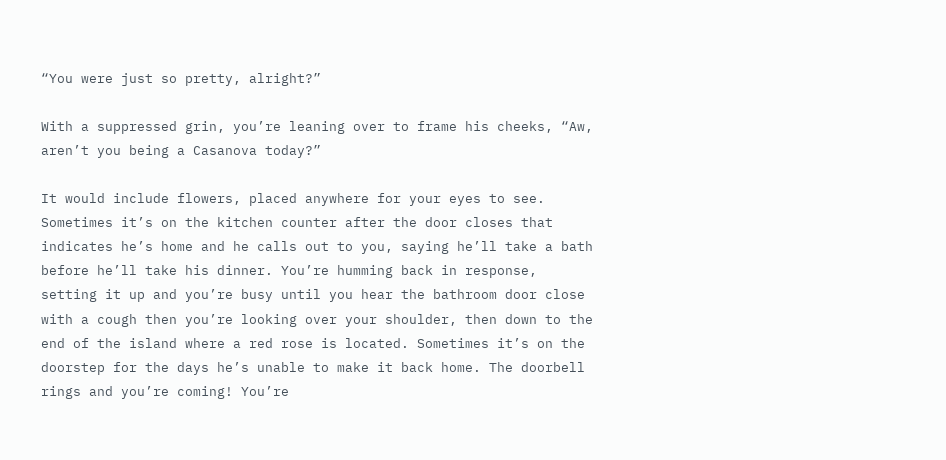“You were just so pretty, alright?”

With a suppressed grin, you’re leaning over to frame his cheeks, “Aw, aren’t you being a Casanova today?”

It would include flowers, placed anywhere for your eyes to see. Sometimes it’s on the kitchen counter after the door closes that indicates he’s home and he calls out to you, saying he’ll take a bath before he’ll take his dinner. You’re humming back in response, setting it up and you’re busy until you hear the bathroom door close with a cough then you’re looking over your shoulder, then down to the end of the island where a red rose is located. Sometimes it’s on the doorstep for the days he’s unable to make it back home. The doorbell rings and you’re coming! You’re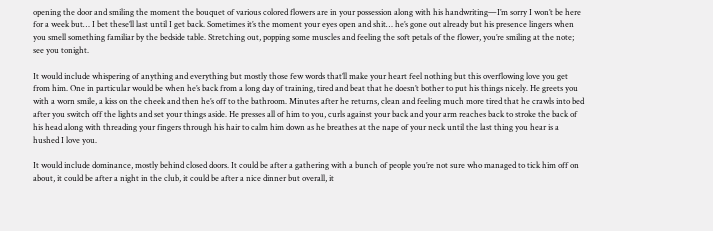opening the door and smiling the moment the bouquet of various colored flowers are in your possession along with his handwriting—I’m sorry I won’t be here for a week but… I bet these’ll last until I get back. Sometimes it’s the moment your eyes open and shit… he’s gone out already but his presence lingers when you smell something familiar by the bedside table. Stretching out, popping some muscles and feeling the soft petals of the flower, you’re smiling at the note; see you tonight.

It would include whispering of anything and everything but mostly those few words that’ll make your heart feel nothing but this overflowing love you get from him. One in particular would be when he’s back from a long day of training, tired and beat that he doesn’t bother to put his things nicely. He greets you with a worn smile, a kiss on the cheek and then he’s off to the bathroom. Minutes after he returns, clean and feeling much more tired that he crawls into bed after you switch off the lights and set your things aside. He presses all of him to you, curls against your back and your arm reaches back to stroke the back of his head along with threading your fingers through his hair to calm him down as he breathes at the nape of your neck until the last thing you hear is a hushed I love you.

It would include dominance, mostly behind closed doors. It could be after a gathering with a bunch of people you’re not sure who managed to tick him off on about, it could be after a night in the club, it could be after a nice dinner but overall, it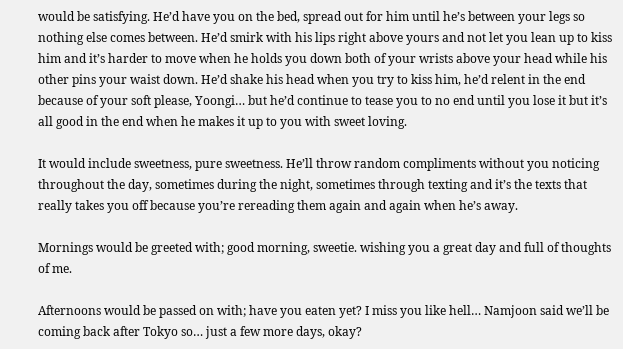would be satisfying. He’d have you on the bed, spread out for him until he’s between your legs so nothing else comes between. He’d smirk with his lips right above yours and not let you lean up to kiss him and it’s harder to move when he holds you down both of your wrists above your head while his other pins your waist down. He’d shake his head when you try to kiss him, he’d relent in the end because of your soft please, Yoongi… but he’d continue to tease you to no end until you lose it but it’s all good in the end when he makes it up to you with sweet loving.

It would include sweetness, pure sweetness. He’ll throw random compliments without you noticing throughout the day, sometimes during the night, sometimes through texting and it’s the texts that really takes you off because you’re rereading them again and again when he’s away.

Mornings would be greeted with; good morning, sweetie. wishing you a great day and full of thoughts of me.

Afternoons would be passed on with; have you eaten yet? I miss you like hell… Namjoon said we’ll be coming back after Tokyo so… just a few more days, okay?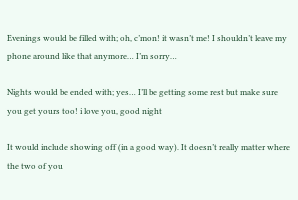Evenings would be filled with; oh, c’mon! it wasn’t me! I shouldn’t leave my phone around like that anymore… I’m sorry…

Nights would be ended with; yes… I’ll be getting some rest but make sure you get yours too! i love you, good night

It would include showing off (in a good way). It doesn’t really matter where the two of you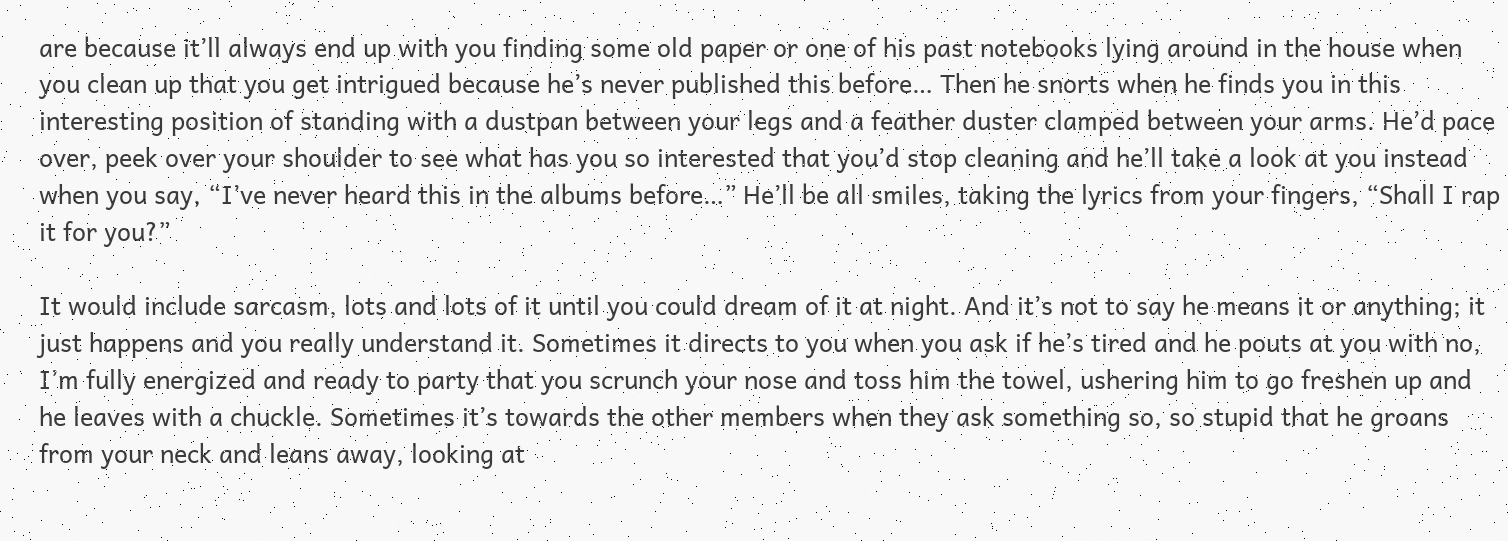are because it’ll always end up with you finding some old paper or one of his past notebooks lying around in the house when you clean up that you get intrigued because he’s never published this before… Then he snorts when he finds you in this interesting position of standing with a dustpan between your legs and a feather duster clamped between your arms. He’d pace over, peek over your shoulder to see what has you so interested that you’d stop cleaning and he’ll take a look at you instead when you say, “I’ve never heard this in the albums before…” He’ll be all smiles, taking the lyrics from your fingers, “Shall I rap it for you?”

It would include sarcasm, lots and lots of it until you could dream of it at night. And it’s not to say he means it or anything; it just happens and you really understand it. Sometimes it directs to you when you ask if he’s tired and he pouts at you with no, I’m fully energized and ready to party that you scrunch your nose and toss him the towel, ushering him to go freshen up and he leaves with a chuckle. Sometimes it’s towards the other members when they ask something so, so stupid that he groans from your neck and leans away, looking at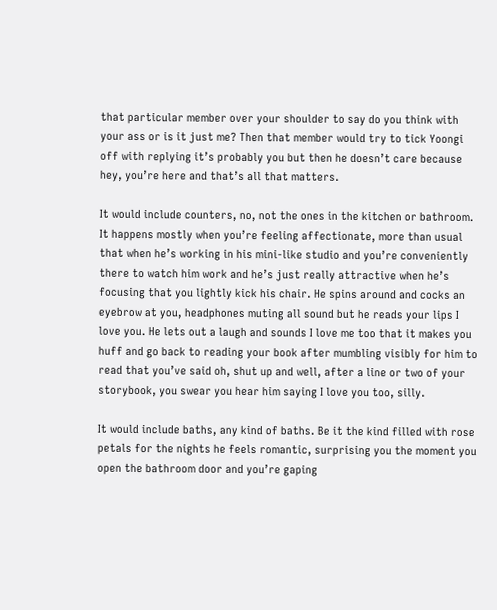that particular member over your shoulder to say do you think with your ass or is it just me? Then that member would try to tick Yoongi off with replying it’s probably you but then he doesn’t care because hey, you’re here and that’s all that matters.

It would include counters, no, not the ones in the kitchen or bathroom. It happens mostly when you’re feeling affectionate, more than usual that when he’s working in his mini-like studio and you’re conveniently there to watch him work and he’s just really attractive when he’s focusing that you lightly kick his chair. He spins around and cocks an eyebrow at you, headphones muting all sound but he reads your lips I love you. He lets out a laugh and sounds I love me too that it makes you huff and go back to reading your book after mumbling visibly for him to read that you’ve said oh, shut up and well, after a line or two of your storybook, you swear you hear him saying I love you too, silly.

It would include baths, any kind of baths. Be it the kind filled with rose petals for the nights he feels romantic, surprising you the moment you open the bathroom door and you’re gaping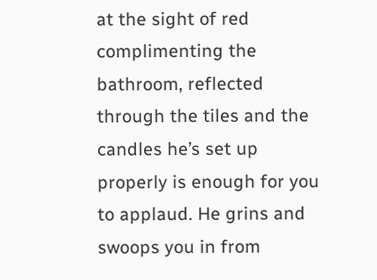at the sight of red complimenting the bathroom, reflected through the tiles and the candles he’s set up properly is enough for you to applaud. He grins and swoops you in from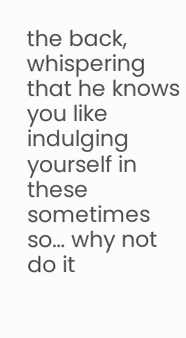the back, whispering that he knows you like indulging yourself in these sometimes so… why not do it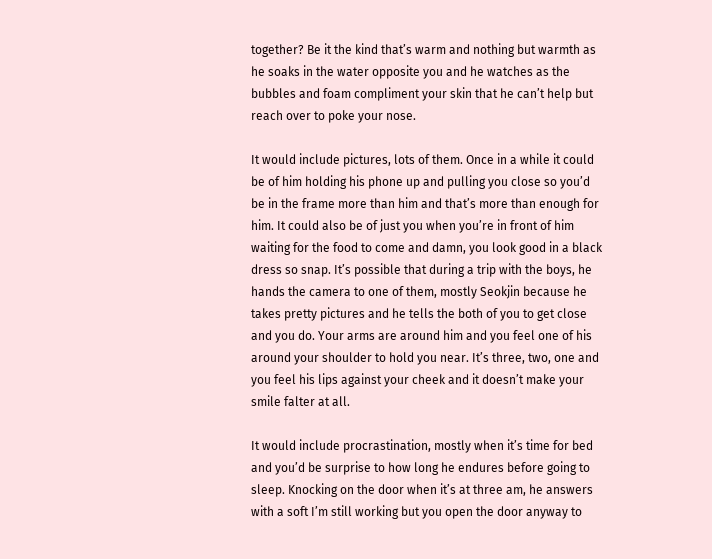together? Be it the kind that’s warm and nothing but warmth as he soaks in the water opposite you and he watches as the bubbles and foam compliment your skin that he can’t help but reach over to poke your nose.

It would include pictures, lots of them. Once in a while it could be of him holding his phone up and pulling you close so you’d be in the frame more than him and that’s more than enough for him. It could also be of just you when you’re in front of him waiting for the food to come and damn, you look good in a black dress so snap. It’s possible that during a trip with the boys, he hands the camera to one of them, mostly Seokjin because he takes pretty pictures and he tells the both of you to get close and you do. Your arms are around him and you feel one of his around your shoulder to hold you near. It’s three, two, one and you feel his lips against your cheek and it doesn’t make your smile falter at all.

It would include procrastination, mostly when it’s time for bed and you’d be surprise to how long he endures before going to sleep. Knocking on the door when it’s at three am, he answers with a soft I’m still working but you open the door anyway to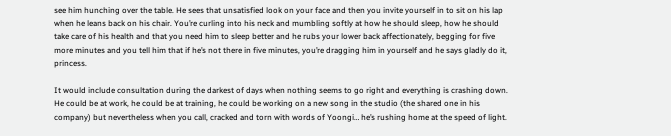see him hunching over the table. He sees that unsatisfied look on your face and then you invite yourself in to sit on his lap when he leans back on his chair. You’re curling into his neck and mumbling softly at how he should sleep, how he should take care of his health and that you need him to sleep better and he rubs your lower back affectionately, begging for five more minutes and you tell him that if he’s not there in five minutes, you’re dragging him in yourself and he says gladly do it, princess.

It would include consultation during the darkest of days when nothing seems to go right and everything is crashing down. He could be at work, he could be at training, he could be working on a new song in the studio (the shared one in his company) but nevertheless when you call, cracked and torn with words of Yoongi… he’s rushing home at the speed of light.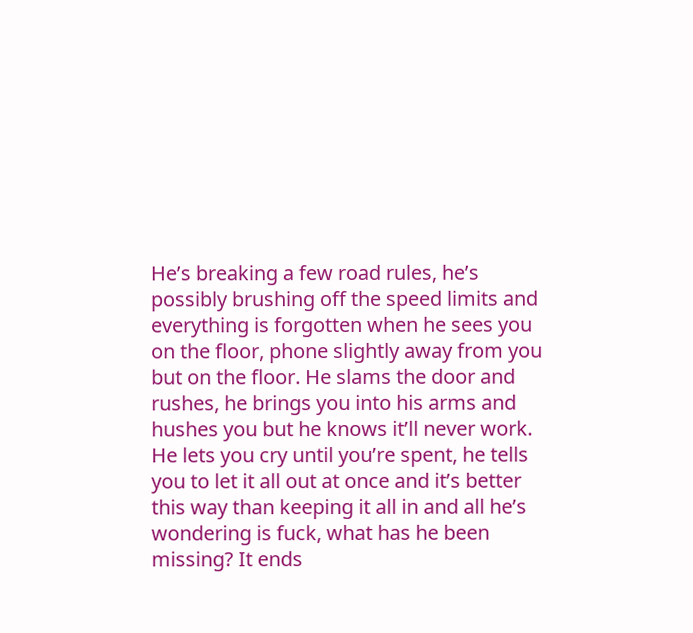He’s breaking a few road rules, he’s possibly brushing off the speed limits and everything is forgotten when he sees you on the floor, phone slightly away from you but on the floor. He slams the door and rushes, he brings you into his arms and hushes you but he knows it’ll never work. He lets you cry until you’re spent, he tells you to let it all out at once and it’s better this way than keeping it all in and all he’s wondering is fuck, what has he been missing? It ends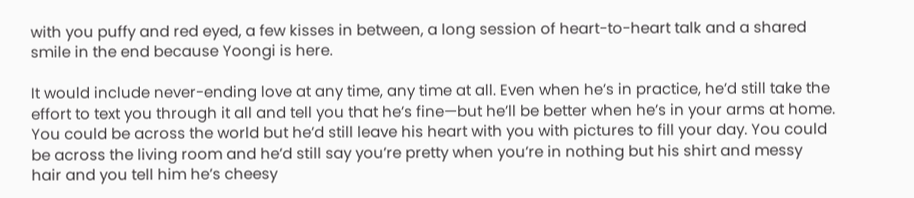with you puffy and red eyed, a few kisses in between, a long session of heart-to-heart talk and a shared smile in the end because Yoongi is here.

It would include never-ending love at any time, any time at all. Even when he’s in practice, he’d still take the effort to text you through it all and tell you that he’s fine—but he’ll be better when he’s in your arms at home. You could be across the world but he’d still leave his heart with you with pictures to fill your day. You could be across the living room and he’d still say you’re pretty when you’re in nothing but his shirt and messy hair and you tell him he’s cheesy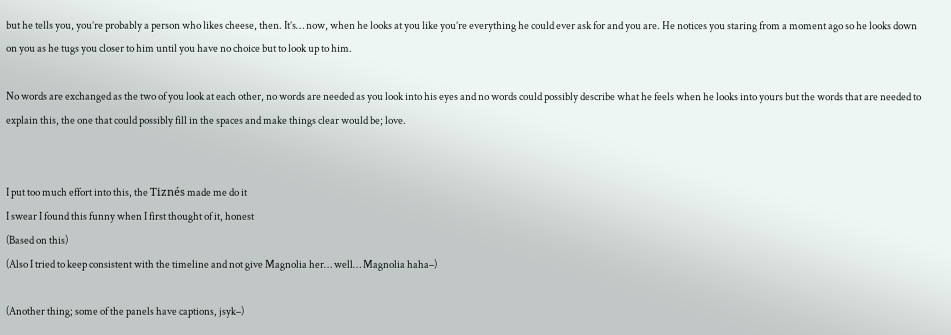but he tells you, you’re probably a person who likes cheese, then. It’s… now, when he looks at you like you’re everything he could ever ask for and you are. He notices you staring from a moment ago so he looks down on you as he tugs you closer to him until you have no choice but to look up to him.

No words are exchanged as the two of you look at each other, no words are needed as you look into his eyes and no words could possibly describe what he feels when he looks into yours but the words that are needed to explain this, the one that could possibly fill in the spaces and make things clear would be; love.


I put too much effort into this, the Tiznés made me do it
I swear I found this funny when I first thought of it, honest
(Based on this)
(Also I tried to keep consistent with the timeline and not give Magnolia her… well… Magnolia haha–)

(Another thing; some of the panels have captions, jsyk–)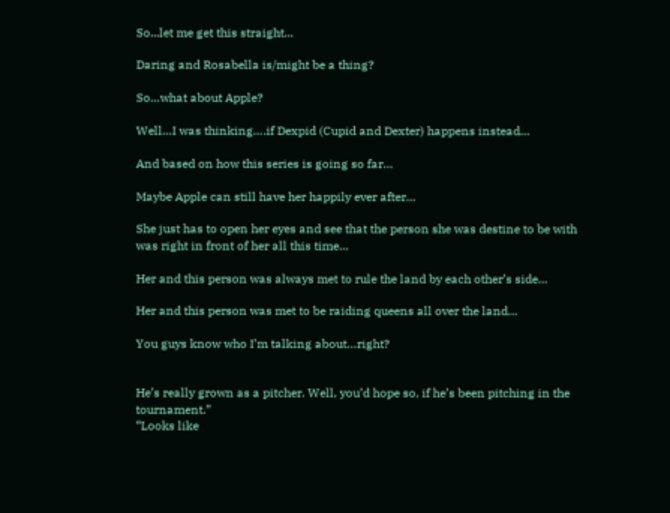So...let me get this straight...

Daring and Rosabella is/might be a thing?

So…what about Apple?

Well…I was thinking….if Dexpid (Cupid and Dexter) happens instead…

And based on how this series is going so far…

Maybe Apple can still have her happily ever after…

She just has to open her eyes and see that the person she was destine to be with was right in front of her all this time…

Her and this person was always met to rule the land by each other’s side…

Her and this person was met to be raiding queens all over the land…

You guys know who I’m talking about…right?


He’s really grown as a pitcher. Well, you’d hope so, if he’s been pitching in the tournament.”
“Looks like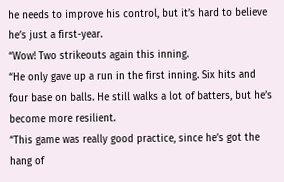he needs to improve his control, but it’s hard to believe he’s just a first-year.
“Wow! Two strikeouts again this inning.
“He only gave up a run in the first inning. Six hits and four base on balls. He still walks a lot of batters, but he’s become more resilient.
“This game was really good practice, since he’s got the hang of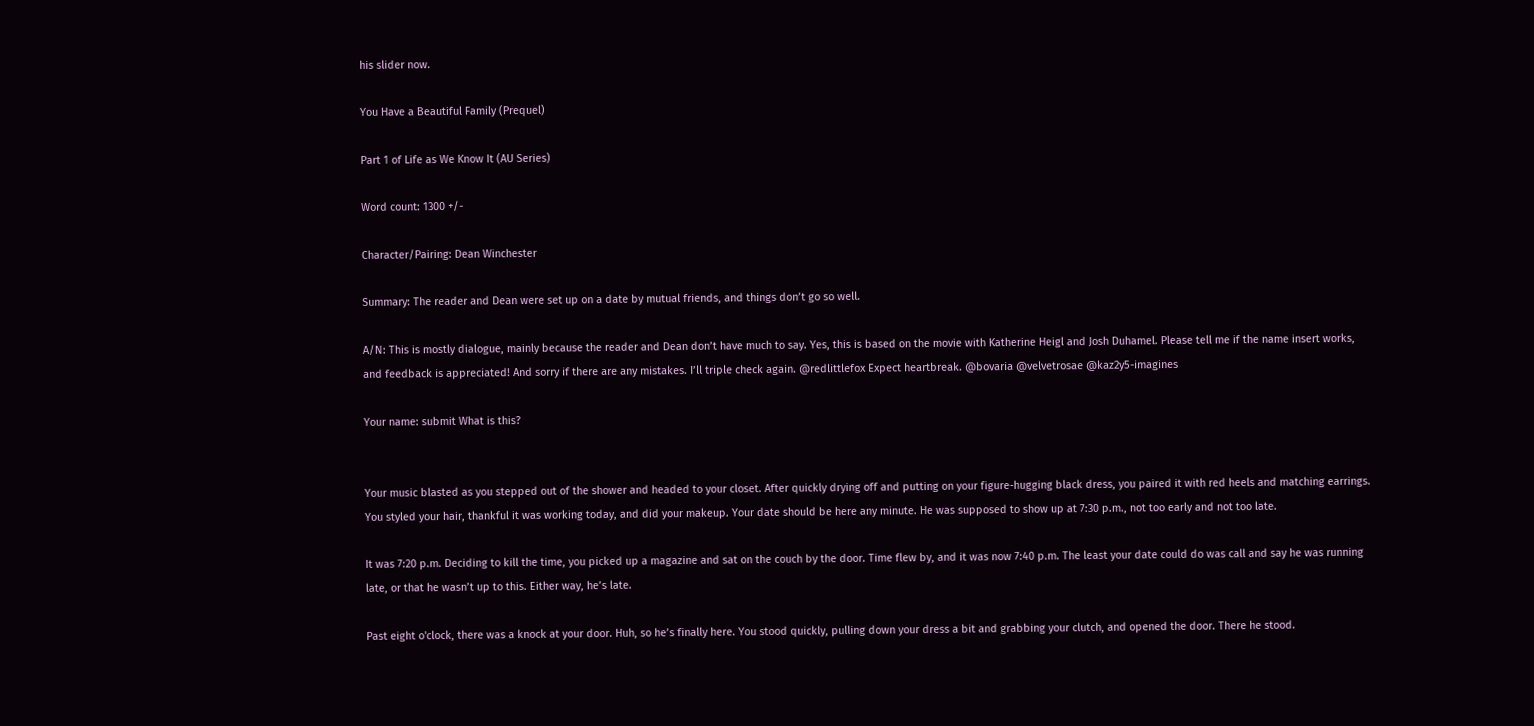his slider now.

You Have a Beautiful Family (Prequel)

Part 1 of Life as We Know It (AU Series)

Word count: 1300 +/-

Character/Pairing: Dean Winchester

Summary: The reader and Dean were set up on a date by mutual friends, and things don’t go so well.

A/N: This is mostly dialogue, mainly because the reader and Dean don’t have much to say. Yes, this is based on the movie with Katherine Heigl and Josh Duhamel. Please tell me if the name insert works, and feedback is appreciated! And sorry if there are any mistakes. I’ll triple check again. @redlittlefox Expect heartbreak. @bovaria @velvetrosae @kaz2y5-imagines

Your name: submit What is this?


Your music blasted as you stepped out of the shower and headed to your closet. After quickly drying off and putting on your figure-hugging black dress, you paired it with red heels and matching earrings. You styled your hair, thankful it was working today, and did your makeup. Your date should be here any minute. He was supposed to show up at 7:30 p.m., not too early and not too late.

It was 7:20 p.m. Deciding to kill the time, you picked up a magazine and sat on the couch by the door. Time flew by, and it was now 7:40 p.m. The least your date could do was call and say he was running late, or that he wasn’t up to this. Either way, he’s late.

Past eight o'clock, there was a knock at your door. Huh, so he’s finally here. You stood quickly, pulling down your dress a bit and grabbing your clutch, and opened the door. There he stood.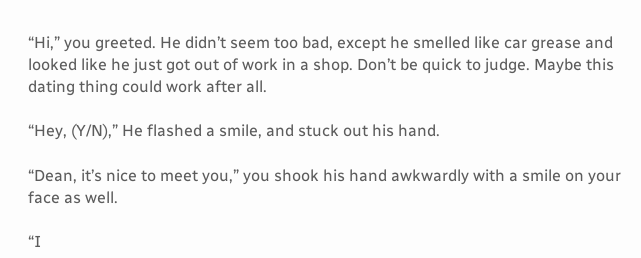“Hi,” you greeted. He didn’t seem too bad, except he smelled like car grease and looked like he just got out of work in a shop. Don’t be quick to judge. Maybe this dating thing could work after all.

“Hey, (Y/N),” He flashed a smile, and stuck out his hand.

“Dean, it’s nice to meet you,” you shook his hand awkwardly with a smile on your face as well.

“I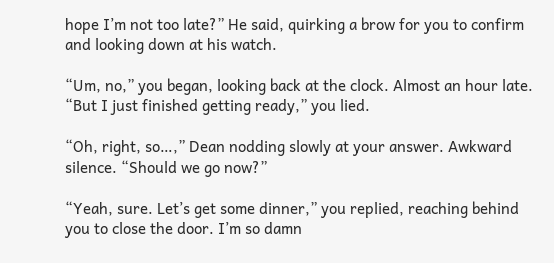hope I’m not too late?” He said, quirking a brow for you to confirm and looking down at his watch.

“Um, no,” you began, looking back at the clock. Almost an hour late. “But I just finished getting ready,” you lied.

“Oh, right, so…,” Dean nodding slowly at your answer. Awkward silence. “Should we go now?”

“Yeah, sure. Let’s get some dinner,” you replied, reaching behind you to close the door. I’m so damn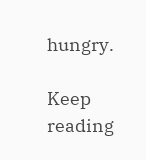hungry.

Keep reading